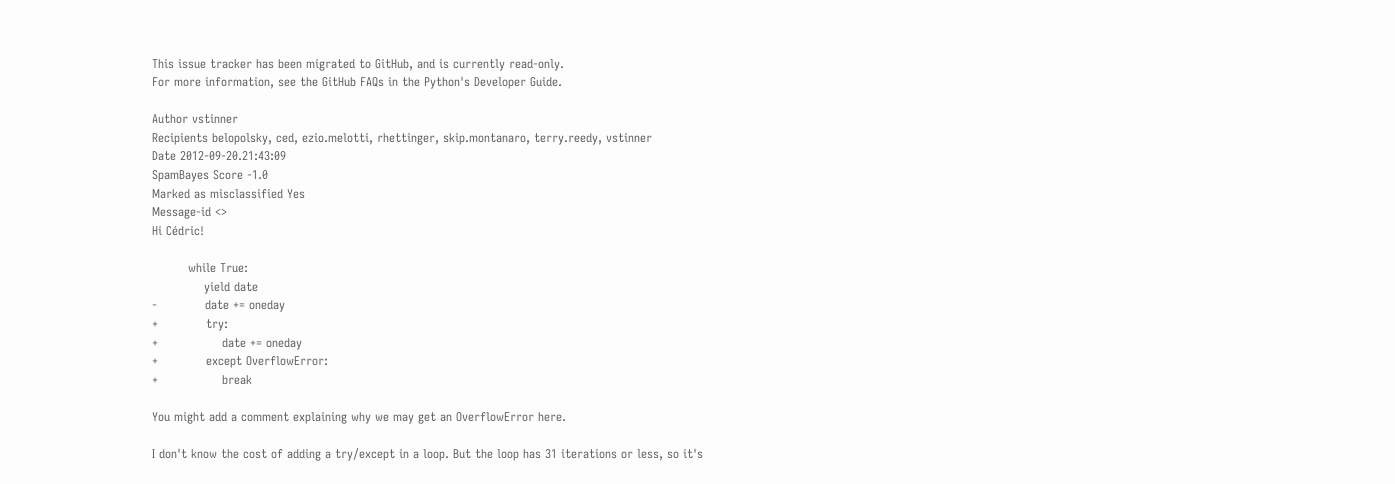This issue tracker has been migrated to GitHub, and is currently read-only.
For more information, see the GitHub FAQs in the Python's Developer Guide.

Author vstinner
Recipients belopolsky, ced, ezio.melotti, rhettinger, skip.montanaro, terry.reedy, vstinner
Date 2012-09-20.21:43:09
SpamBayes Score -1.0
Marked as misclassified Yes
Message-id <>
Hi Cédric!

         while True:
             yield date
-            date += oneday
+            try:
+                date += oneday
+            except OverflowError:
+                break

You might add a comment explaining why we may get an OverflowError here.

I don't know the cost of adding a try/except in a loop. But the loop has 31 iterations or less, so it's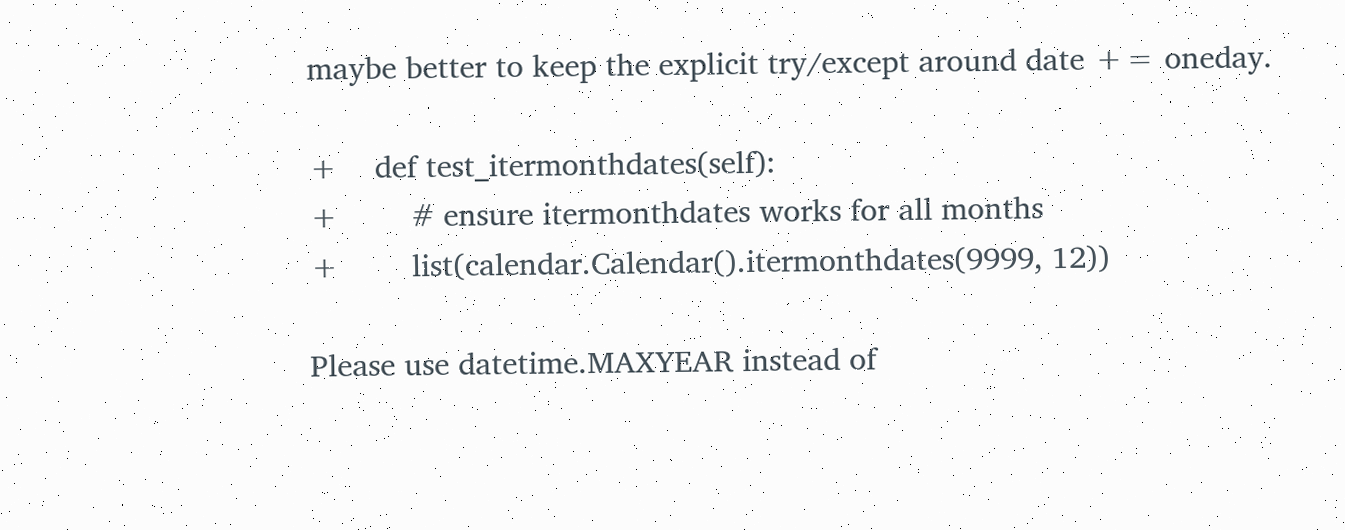maybe better to keep the explicit try/except around date += oneday.

+    def test_itermonthdates(self):
+        # ensure itermonthdates works for all months
+        list(calendar.Calendar().itermonthdates(9999, 12))

Please use datetime.MAXYEAR instead of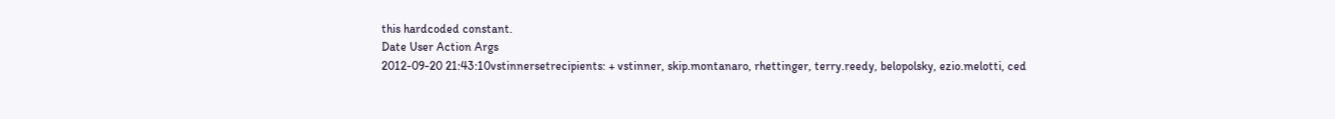this hardcoded constant.
Date User Action Args
2012-09-20 21:43:10vstinnersetrecipients: + vstinner, skip.montanaro, rhettinger, terry.reedy, belopolsky, ezio.melotti, ced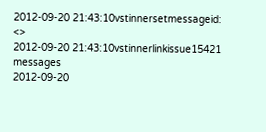2012-09-20 21:43:10vstinnersetmessageid: <>
2012-09-20 21:43:10vstinnerlinkissue15421 messages
2012-09-20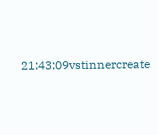21:43:09vstinnercreate